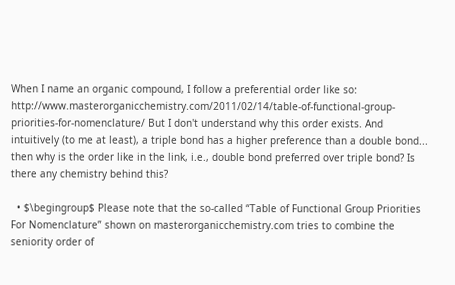When I name an organic compound, I follow a preferential order like so: http://www.masterorganicchemistry.com/2011/02/14/table-of-functional-group-priorities-for-nomenclature/ But I don't understand why this order exists. And intuitively (to me at least), a triple bond has a higher preference than a double bond... then why is the order like in the link, i.e., double bond preferred over triple bond? Is there any chemistry behind this?

  • $\begingroup$ Please note that the so-called “Table of Functional Group Priorities For Nomenclature” shown on masterorganicchemistry.com tries to combine the seniority order of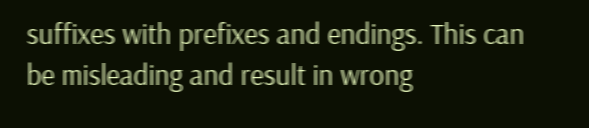suffixes with prefixes and endings. This can be misleading and result in wrong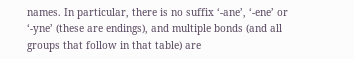names. In particular, there is no suffix ‘-ane’, ‘-ene’ or ‘-yne’ (these are endings), and multiple bonds (and all groups that follow in that table) are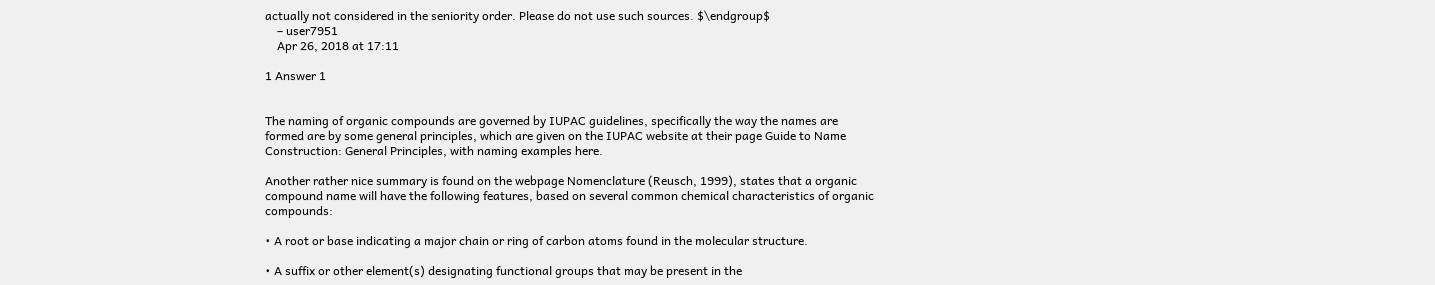actually not considered in the seniority order. Please do not use such sources. $\endgroup$
    – user7951
    Apr 26, 2018 at 17:11

1 Answer 1


The naming of organic compounds are governed by IUPAC guidelines, specifically the way the names are formed are by some general principles, which are given on the IUPAC website at their page Guide to Name Construction: General Principles, with naming examples here.

Another rather nice summary is found on the webpage Nomenclature (Reusch, 1999), states that a organic compound name will have the following features, based on several common chemical characteristics of organic compounds:

• A root or base indicating a major chain or ring of carbon atoms found in the molecular structure.

• A suffix or other element(s) designating functional groups that may be present in the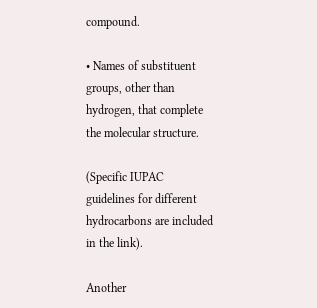compound.

• Names of substituent groups, other than hydrogen, that complete the molecular structure.

(Specific IUPAC guidelines for different hydrocarbons are included in the link).

Another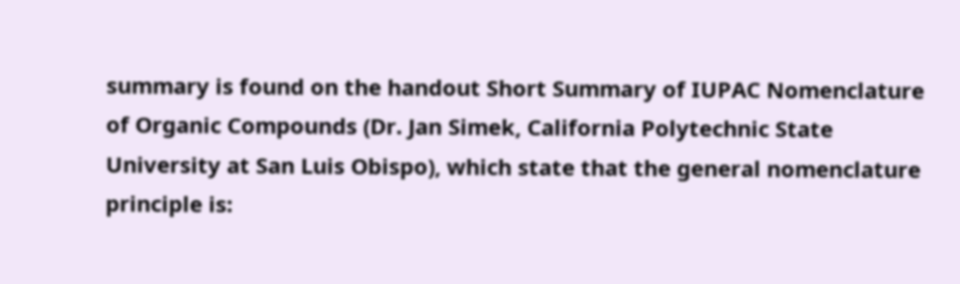summary is found on the handout Short Summary of IUPAC Nomenclature of Organic Compounds (Dr. Jan Simek, California Polytechnic State University at San Luis Obispo), which state that the general nomenclature principle is: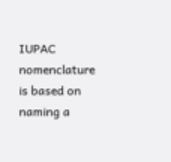IUPAC nomenclature is based on naming a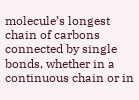molecule’s longest chain of carbons connected by single bonds, whether in a continuous chain or in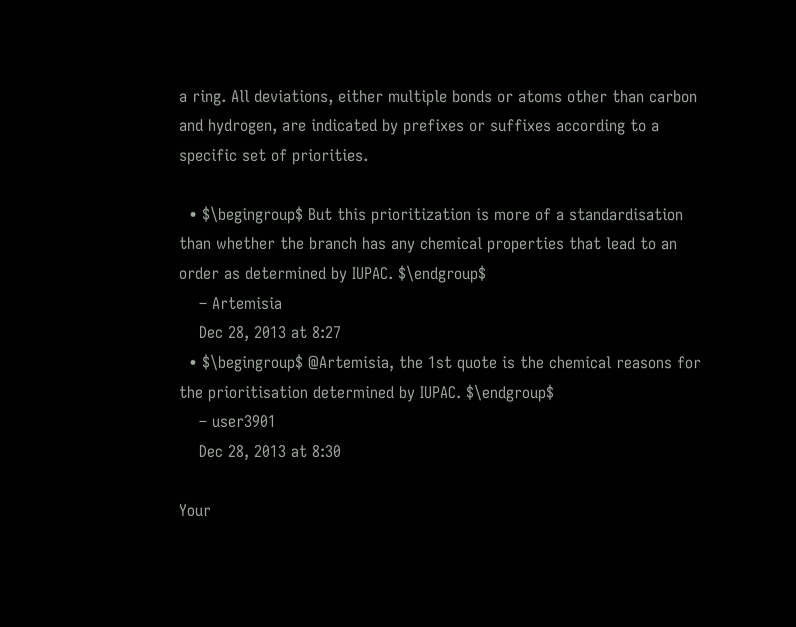a ring. All deviations, either multiple bonds or atoms other than carbon and hydrogen, are indicated by prefixes or suffixes according to a specific set of priorities.

  • $\begingroup$ But this prioritization is more of a standardisation than whether the branch has any chemical properties that lead to an order as determined by IUPAC. $\endgroup$
    – Artemisia
    Dec 28, 2013 at 8:27
  • $\begingroup$ @Artemisia, the 1st quote is the chemical reasons for the prioritisation determined by IUPAC. $\endgroup$
    – user3901
    Dec 28, 2013 at 8:30

Your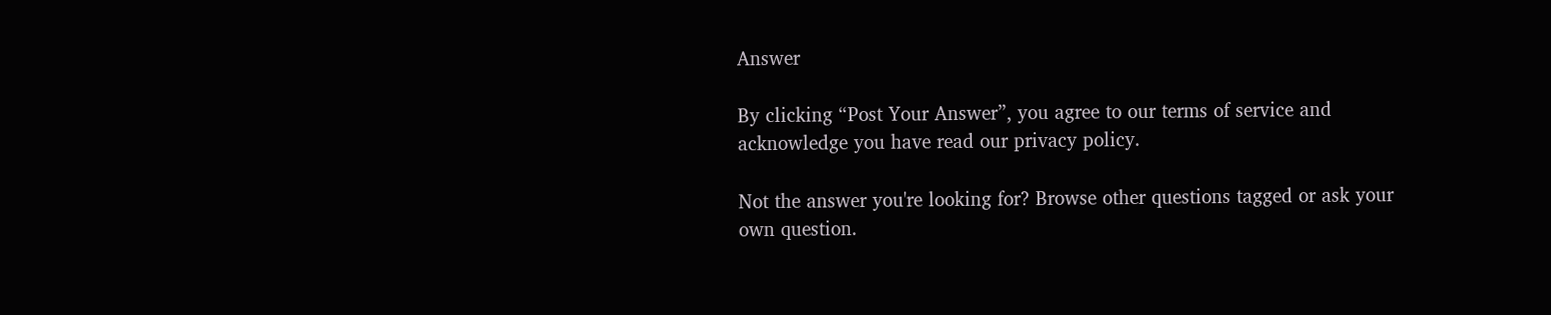Answer

By clicking “Post Your Answer”, you agree to our terms of service and acknowledge you have read our privacy policy.

Not the answer you're looking for? Browse other questions tagged or ask your own question.